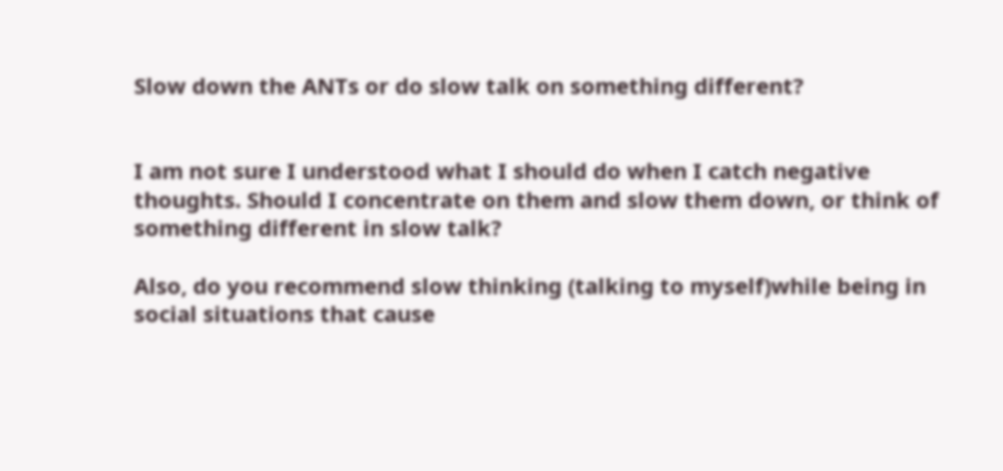Slow down the ANTs or do slow talk on something different?


I am not sure I understood what I should do when I catch negative thoughts. Should I concentrate on them and slow them down, or think of something different in slow talk?

Also, do you recommend slow thinking (talking to myself)while being in social situations that cause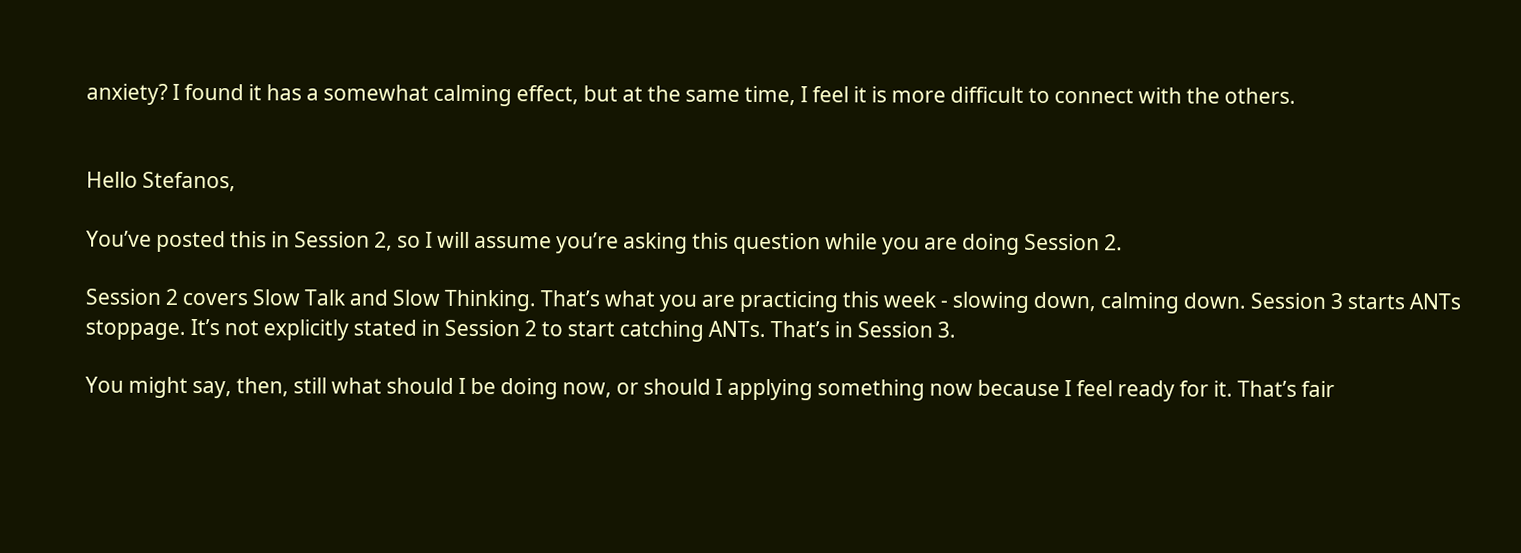anxiety? I found it has a somewhat calming effect, but at the same time, I feel it is more difficult to connect with the others.


Hello Stefanos,

You’ve posted this in Session 2, so I will assume you’re asking this question while you are doing Session 2.

Session 2 covers Slow Talk and Slow Thinking. That’s what you are practicing this week - slowing down, calming down. Session 3 starts ANTs stoppage. It’s not explicitly stated in Session 2 to start catching ANTs. That’s in Session 3.

You might say, then, still what should I be doing now, or should I applying something now because I feel ready for it. That’s fair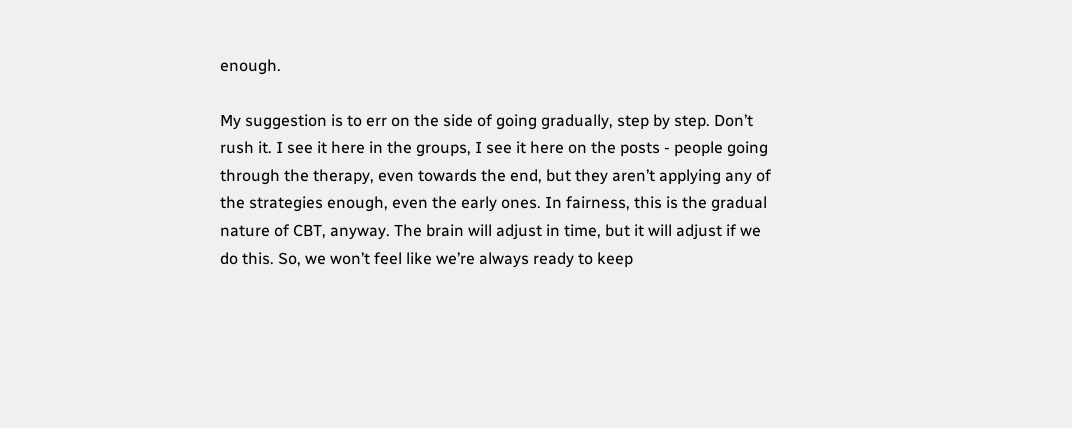enough.

My suggestion is to err on the side of going gradually, step by step. Don’t rush it. I see it here in the groups, I see it here on the posts - people going through the therapy, even towards the end, but they aren’t applying any of the strategies enough, even the early ones. In fairness, this is the gradual nature of CBT, anyway. The brain will adjust in time, but it will adjust if we do this. So, we won’t feel like we’re always ready to keep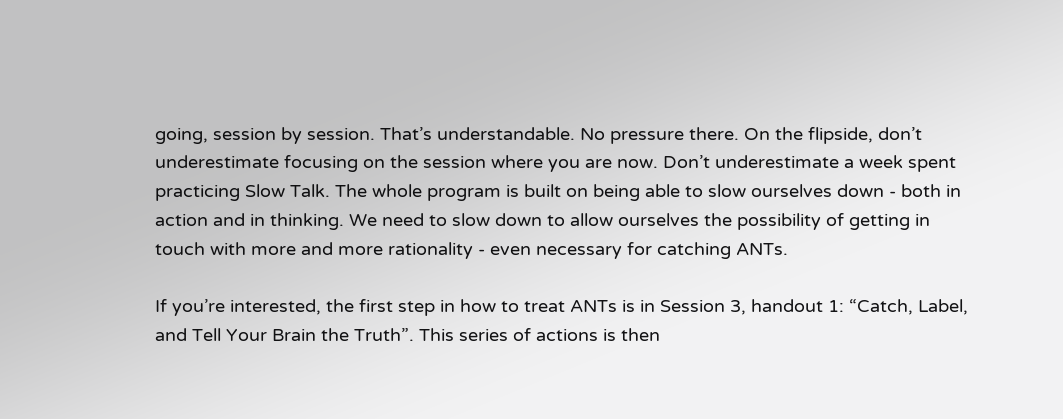going, session by session. That’s understandable. No pressure there. On the flipside, don’t underestimate focusing on the session where you are now. Don’t underestimate a week spent practicing Slow Talk. The whole program is built on being able to slow ourselves down - both in action and in thinking. We need to slow down to allow ourselves the possibility of getting in touch with more and more rationality - even necessary for catching ANTs.

If you’re interested, the first step in how to treat ANTs is in Session 3, handout 1: “Catch, Label, and Tell Your Brain the Truth”. This series of actions is then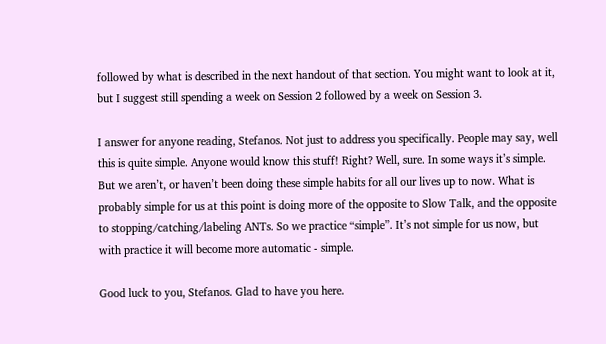followed by what is described in the next handout of that section. You might want to look at it, but I suggest still spending a week on Session 2 followed by a week on Session 3.

I answer for anyone reading, Stefanos. Not just to address you specifically. People may say, well this is quite simple. Anyone would know this stuff! Right? Well, sure. In some ways it’s simple. But we aren’t, or haven’t been doing these simple habits for all our lives up to now. What is probably simple for us at this point is doing more of the opposite to Slow Talk, and the opposite to stopping/catching/labeling ANTs. So we practice “simple”. It’s not simple for us now, but with practice it will become more automatic - simple.

Good luck to you, Stefanos. Glad to have you here.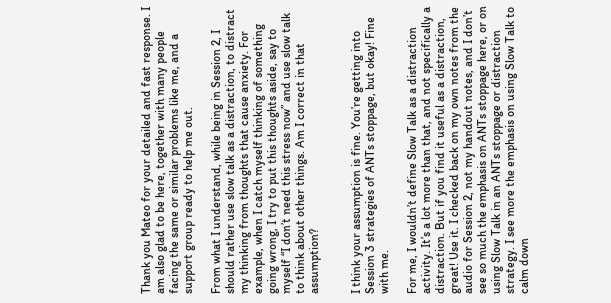Thank you Mateo for your detailed and fast response. I am also glad to be here, together with many people facing the same or similar problems like me, and a support group ready to help me out.

From what I understand, while being in Session 2, I should rather use slow talk as a distraction, to distract my thinking from thoughts that cause anxiety. For example, when I catch myself thinking of something going wrong, I try to put this thoughts aside, say to myself “I don’t need this stress now” and use slow talk to think about other things. Am I correct in that assumption?


I think your assumption is fine. You’re getting into Session 3 strategies of ANTs stoppage, but okay! Fine with me.

For me, I wouldn’t define Slow Talk as a distraction activity. It’s a lot more than that, and not specifically a distraction. But if you find it useful as a distraction, great! Use it. I checked back on my own notes from the audio for Session 2, not my handout notes, and I don’t see so much the emphasis on ANTs stoppage here, or on using Slow Talk in an ANTs stoppage or distraction strategy. I see more the emphasis on using Slow Talk to calm down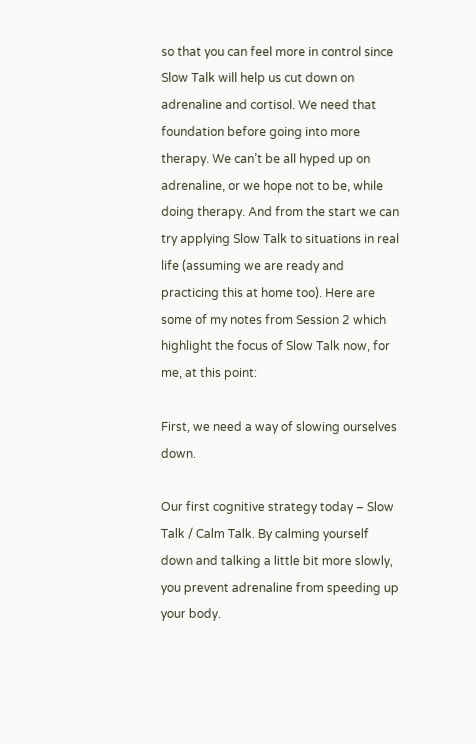so that you can feel more in control since Slow Talk will help us cut down on adrenaline and cortisol. We need that foundation before going into more therapy. We can’t be all hyped up on adrenaline, or we hope not to be, while doing therapy. And from the start we can try applying Slow Talk to situations in real life (assuming we are ready and practicing this at home too). Here are some of my notes from Session 2 which highlight the focus of Slow Talk now, for me, at this point:

First, we need a way of slowing ourselves down.

Our first cognitive strategy today – Slow Talk / Calm Talk. By calming yourself down and talking a little bit more slowly, you prevent adrenaline from speeding up your body.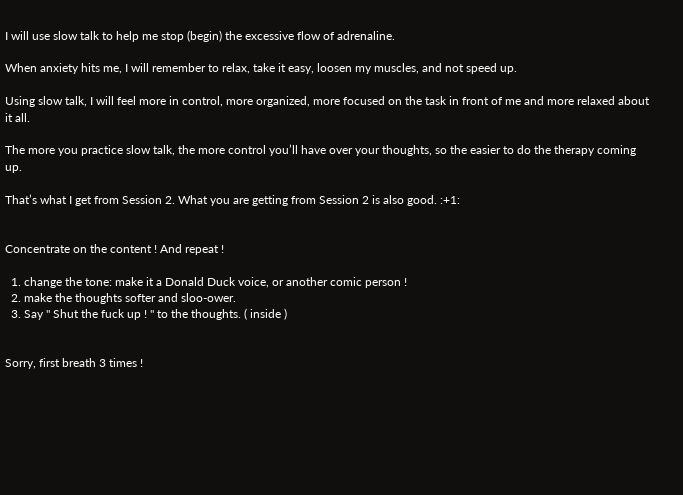I will use slow talk to help me stop (begin) the excessive flow of adrenaline.

When anxiety hits me, I will remember to relax, take it easy, loosen my muscles, and not speed up.

Using slow talk, I will feel more in control, more organized, more focused on the task in front of me and more relaxed about it all.

The more you practice slow talk, the more control you’ll have over your thoughts, so the easier to do the therapy coming up.

That’s what I get from Session 2. What you are getting from Session 2 is also good. :+1:


Concentrate on the content ! And repeat !

  1. change the tone: make it a Donald Duck voice, or another comic person !
  2. make the thoughts softer and sloo-ower.
  3. Say " Shut the fuck up ! " to the thoughts. ( inside )


Sorry, first breath 3 times !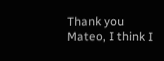Thank you Mateo, I think I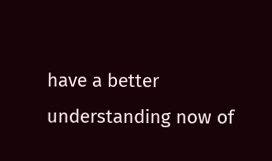have a better understanding now of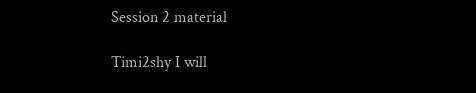Session 2 material

Timi2shy I will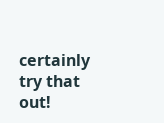certainly try that out!